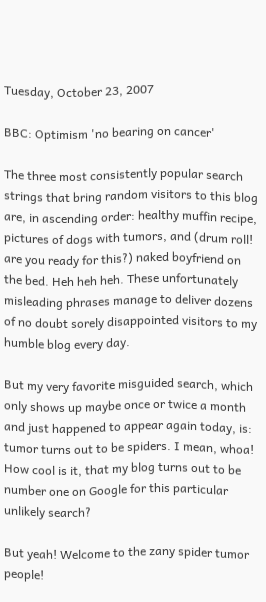Tuesday, October 23, 2007

BBC: Optimism 'no bearing on cancer'

The three most consistently popular search strings that bring random visitors to this blog are, in ascending order: healthy muffin recipe, pictures of dogs with tumors, and (drum roll! are you ready for this?) naked boyfriend on the bed. Heh heh heh. These unfortunately misleading phrases manage to deliver dozens of no doubt sorely disappointed visitors to my humble blog every day.

But my very favorite misguided search, which only shows up maybe once or twice a month and just happened to appear again today, is: tumor turns out to be spiders. I mean, whoa! How cool is it, that my blog turns out to be number one on Google for this particular unlikely search?

But yeah! Welcome to the zany spider tumor people!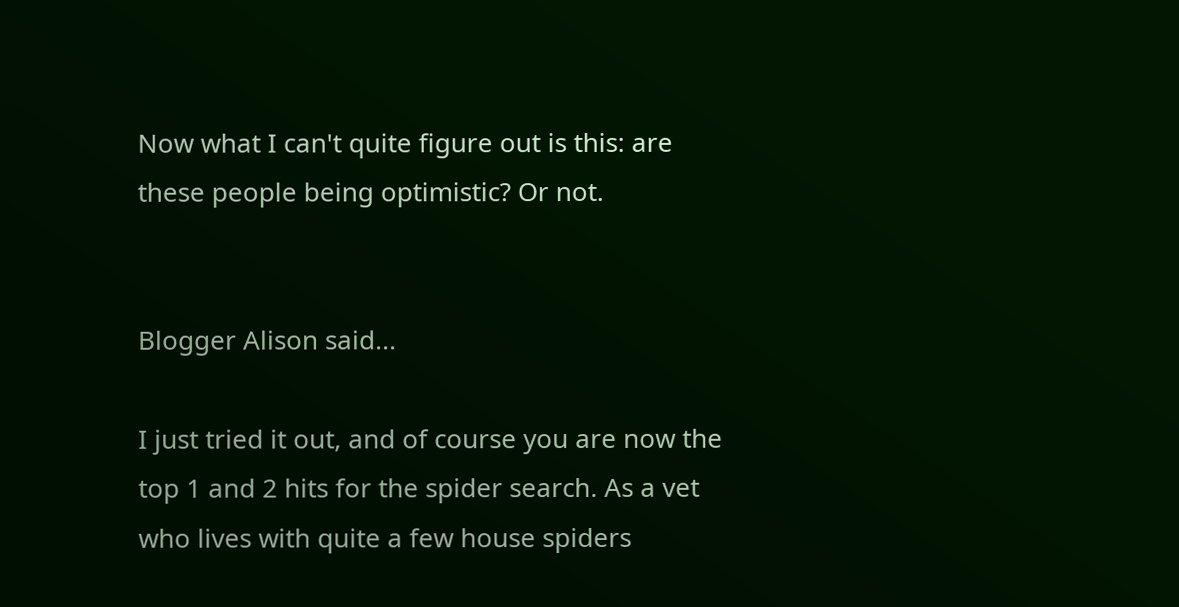Now what I can't quite figure out is this: are these people being optimistic? Or not.


Blogger Alison said...

I just tried it out, and of course you are now the top 1 and 2 hits for the spider search. As a vet who lives with quite a few house spiders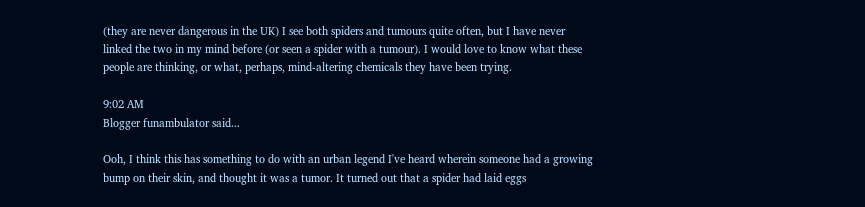(they are never dangerous in the UK) I see both spiders and tumours quite often, but I have never linked the two in my mind before (or seen a spider with a tumour). I would love to know what these people are thinking, or what, perhaps, mind-altering chemicals they have been trying.

9:02 AM
Blogger funambulator said...

Ooh, I think this has something to do with an urban legend I've heard wherein someone had a growing bump on their skin, and thought it was a tumor. It turned out that a spider had laid eggs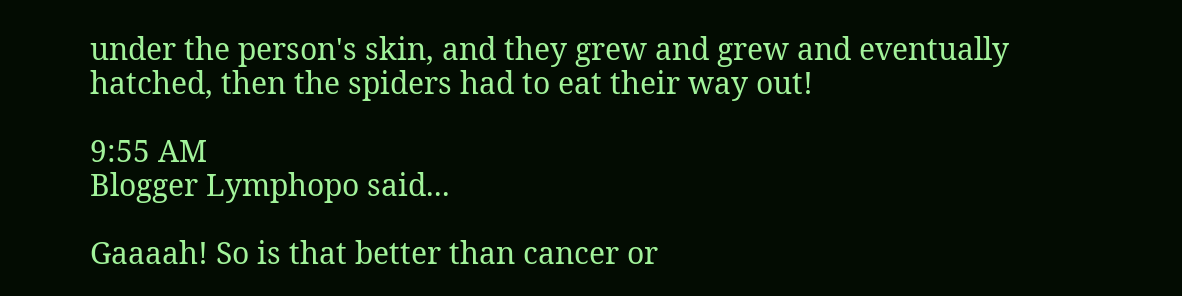under the person's skin, and they grew and grew and eventually hatched, then the spiders had to eat their way out!

9:55 AM
Blogger Lymphopo said...

Gaaaah! So is that better than cancer or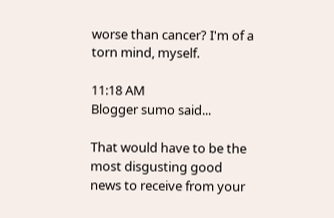worse than cancer? I'm of a torn mind, myself.

11:18 AM
Blogger sumo said...

That would have to be the most disgusting good news to receive from your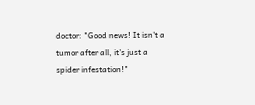doctor: "Good news! It isn't a tumor after all, it's just a spider infestation!"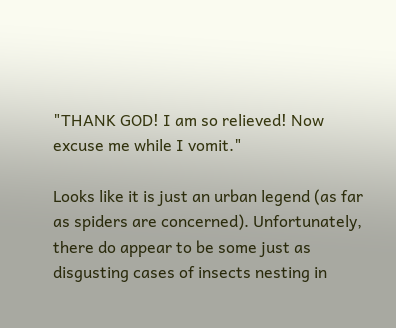"THANK GOD! I am so relieved! Now excuse me while I vomit."

Looks like it is just an urban legend (as far as spiders are concerned). Unfortunately, there do appear to be some just as disgusting cases of insects nesting in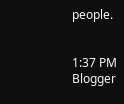people.


1:37 PM
Blogger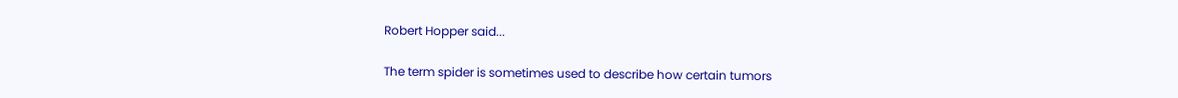Robert Hopper said...

The term spider is sometimes used to describe how certain tumors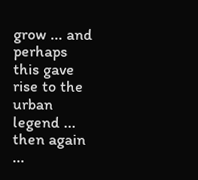grow ... and perhaps this gave rise to the urban legend ... then again ...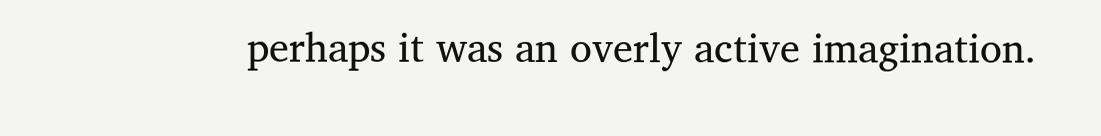perhaps it was an overly active imagination.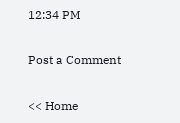12:34 PM

Post a Comment

<< Home